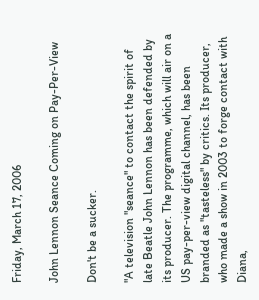Friday, March 17, 2006

John Lennon Seance Coming on Pay-Per-View

Don't be a sucker.

"A television "seance" to contact the spirit of late Beatle John Lennon has been defended by its producer. The programme, which will air on a US pay-per-view digital channel, has been branded as "tasteless" by critics. Its producer, who made a show in 2003 to forge contact with Diana,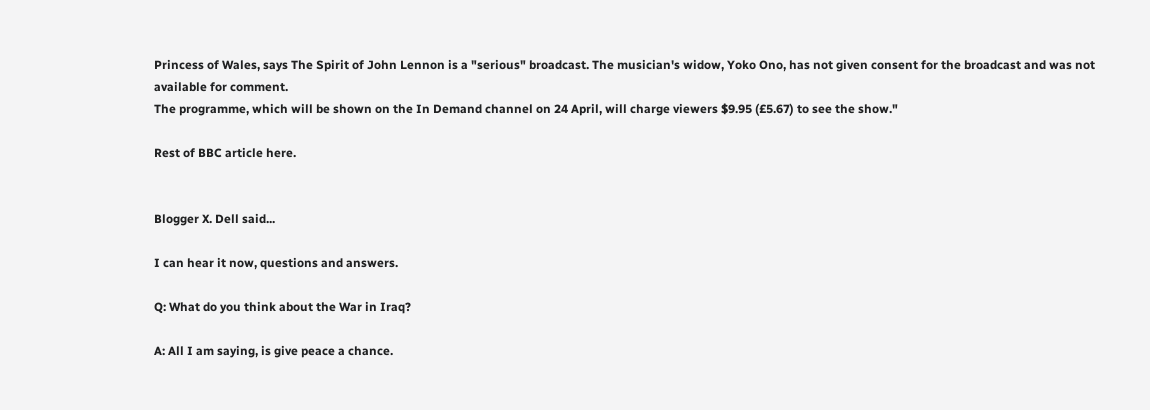Princess of Wales, says The Spirit of John Lennon is a "serious" broadcast. The musician's widow, Yoko Ono, has not given consent for the broadcast and was not available for comment.
The programme, which will be shown on the In Demand channel on 24 April, will charge viewers $9.95 (£5.67) to see the show."

Rest of BBC article here.


Blogger X. Dell said...

I can hear it now, questions and answers.

Q: What do you think about the War in Iraq?

A: All I am saying, is give peace a chance.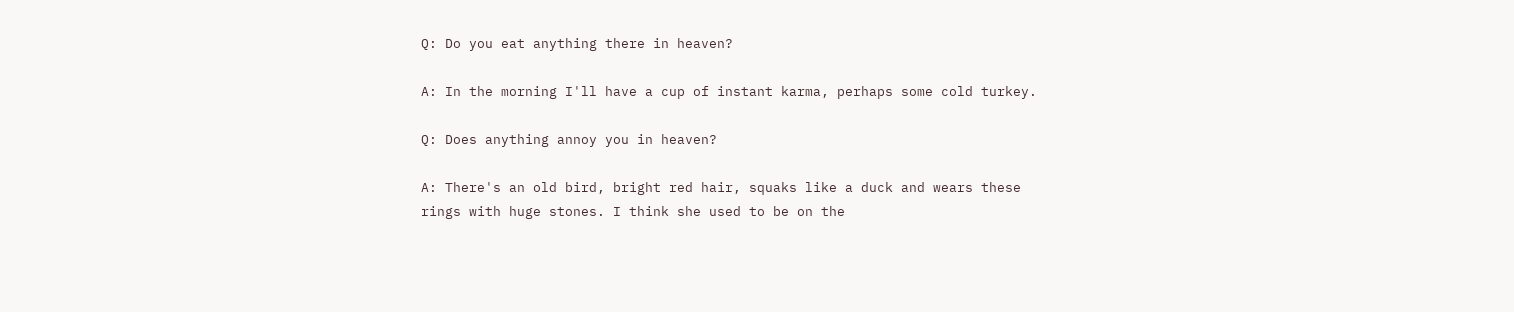Q: Do you eat anything there in heaven?

A: In the morning I'll have a cup of instant karma, perhaps some cold turkey.

Q: Does anything annoy you in heaven?

A: There's an old bird, bright red hair, squaks like a duck and wears these rings with huge stones. I think she used to be on the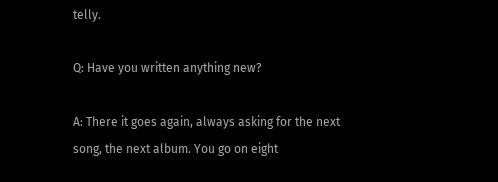telly.

Q: Have you written anything new?

A: There it goes again, always asking for the next song, the next album. You go on eight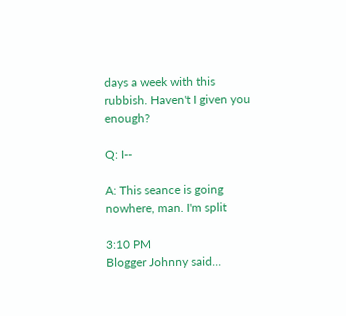days a week with this rubbish. Haven't I given you enough?

Q: I--

A: This seance is going nowhere, man. I'm split

3:10 PM
Blogger Johnny said...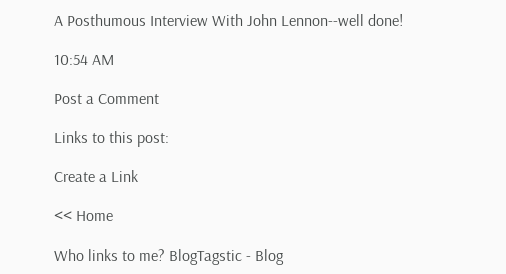A Posthumous Interview With John Lennon--well done!

10:54 AM

Post a Comment

Links to this post:

Create a Link

<< Home

Who links to me? BlogTagstic - Blog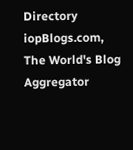Directory iopBlogs.com, The World's Blog Aggregator